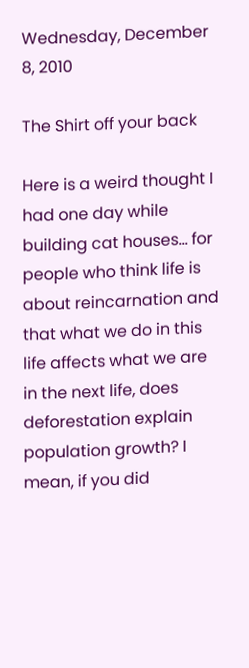Wednesday, December 8, 2010

The Shirt off your back

Here is a weird thought I had one day while building cat houses... for people who think life is about reincarnation and that what we do in this life affects what we are in the next life, does deforestation explain population growth? I mean, if you did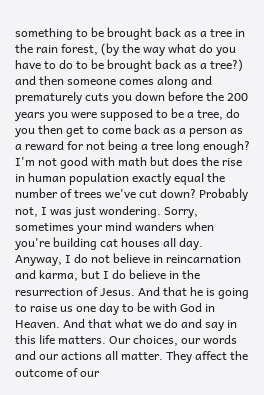something to be brought back as a tree in the rain forest, (by the way what do you have to do to be brought back as a tree?) and then someone comes along and prematurely cuts you down before the 200 years you were supposed to be a tree, do you then get to come back as a person as a reward for not being a tree long enough? I'm not good with math but does the rise in human population exactly equal the number of trees we've cut down? Probably not, I was just wondering. Sorry, sometimes your mind wanders when you're building cat houses all day.
Anyway, I do not believe in reincarnation and karma, but I do believe in the resurrection of Jesus. And that he is going to raise us one day to be with God in Heaven. And that what we do and say in this life matters. Our choices, our words and our actions all matter. They affect the outcome of our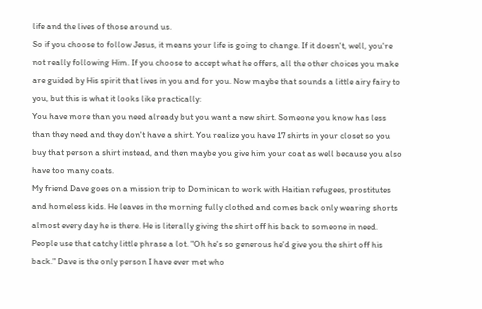life and the lives of those around us.
So if you choose to follow Jesus, it means your life is going to change. If it doesn't, well, you're not really following Him. If you choose to accept what he offers, all the other choices you make are guided by His spirit that lives in you and for you. Now maybe that sounds a little airy fairy to you, but this is what it looks like practically:
You have more than you need already but you want a new shirt. Someone you know has less than they need and they don't have a shirt. You realize you have 17 shirts in your closet so you buy that person a shirt instead, and then maybe you give him your coat as well because you also have too many coats.
My friend Dave goes on a mission trip to Dominican to work with Haitian refugees, prostitutes and homeless kids. He leaves in the morning fully clothed and comes back only wearing shorts almost every day he is there. He is literally giving the shirt off his back to someone in need. People use that catchy little phrase a lot. "Oh he's so generous he'd give you the shirt off his back." Dave is the only person I have ever met who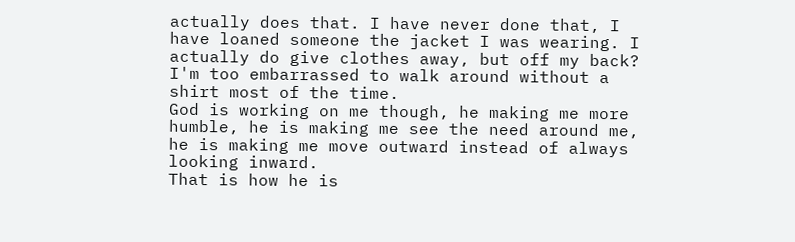actually does that. I have never done that, I have loaned someone the jacket I was wearing. I actually do give clothes away, but off my back? I'm too embarrassed to walk around without a shirt most of the time.
God is working on me though, he making me more humble, he is making me see the need around me, he is making me move outward instead of always looking inward.
That is how he is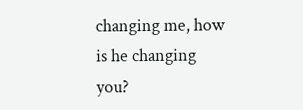changing me, how is he changing you?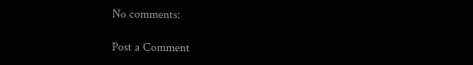No comments:

Post a Comment